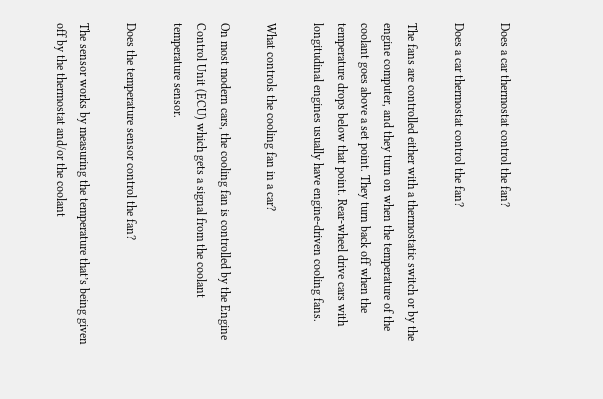Does a car thermostat control the fan?

Does a car thermostat control the fan?

The fans are controlled either with a thermostatic switch or by the engine computer, and they turn on when the temperature of the coolant goes above a set point. They turn back off when the temperature drops below that point. Rear-wheel drive cars with longitudinal engines usually have engine-driven cooling fans.

What controls the cooling fan in a car?

On most modern cars, the cooling fan is controlled by the Engine Control Unit (ECU) which gets a signal from the coolant temperature sensor.

Does the temperature sensor control the fan?

The sensor works by measuring the temperature that’s being given off by the thermostat and/or the coolant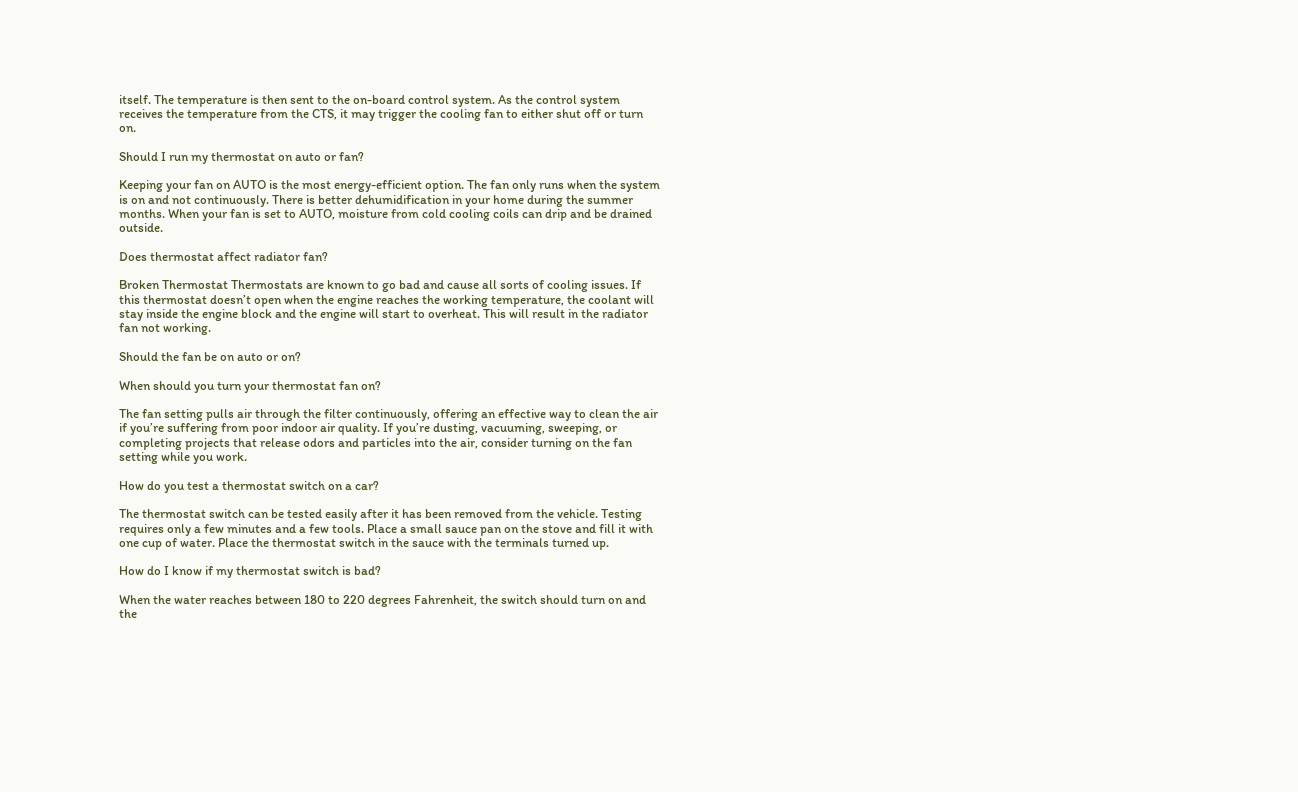itself. The temperature is then sent to the on-board control system. As the control system receives the temperature from the CTS, it may trigger the cooling fan to either shut off or turn on.

Should I run my thermostat on auto or fan?

Keeping your fan on AUTO is the most energy-efficient option. The fan only runs when the system is on and not continuously. There is better dehumidification in your home during the summer months. When your fan is set to AUTO, moisture from cold cooling coils can drip and be drained outside.

Does thermostat affect radiator fan?

Broken Thermostat Thermostats are known to go bad and cause all sorts of cooling issues. If this thermostat doesn’t open when the engine reaches the working temperature, the coolant will stay inside the engine block and the engine will start to overheat. This will result in the radiator fan not working.

Should the fan be on auto or on?

When should you turn your thermostat fan on?

The fan setting pulls air through the filter continuously, offering an effective way to clean the air if you’re suffering from poor indoor air quality. If you’re dusting, vacuuming, sweeping, or completing projects that release odors and particles into the air, consider turning on the fan setting while you work.

How do you test a thermostat switch on a car?

The thermostat switch can be tested easily after it has been removed from the vehicle. Testing requires only a few minutes and a few tools. Place a small sauce pan on the stove and fill it with one cup of water. Place the thermostat switch in the sauce with the terminals turned up.

How do I know if my thermostat switch is bad?

When the water reaches between 180 to 220 degrees Fahrenheit, the switch should turn on and the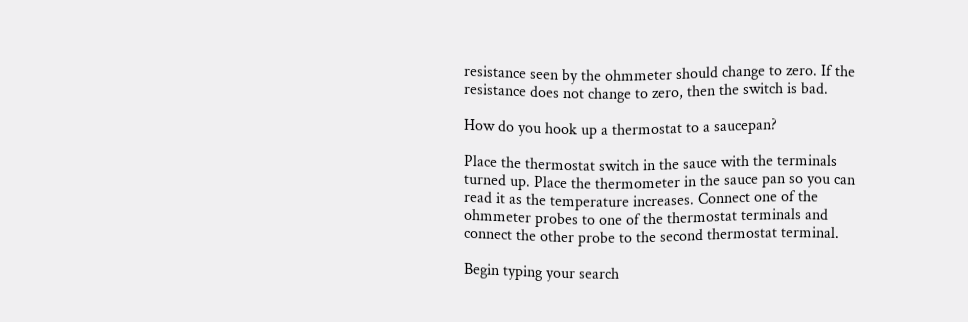resistance seen by the ohmmeter should change to zero. If the resistance does not change to zero, then the switch is bad.

How do you hook up a thermostat to a saucepan?

Place the thermostat switch in the sauce with the terminals turned up. Place the thermometer in the sauce pan so you can read it as the temperature increases. Connect one of the ohmmeter probes to one of the thermostat terminals and connect the other probe to the second thermostat terminal.

Begin typing your search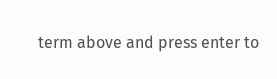term above and press enter to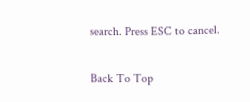search. Press ESC to cancel.

Back To Top